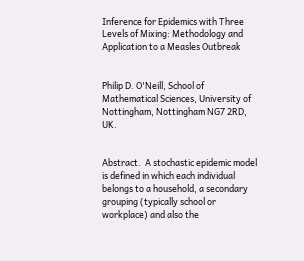Inference for Epidemics with Three Levels of Mixing: Methodology and Application to a Measles Outbreak


Philip D. O'Neill, School of Mathematical Sciences, University of Nottingham, Nottingham NG7 2RD, UK.


Abstract.  A stochastic epidemic model is defined in which each individual belongs to a household, a secondary grouping (typically school or workplace) and also the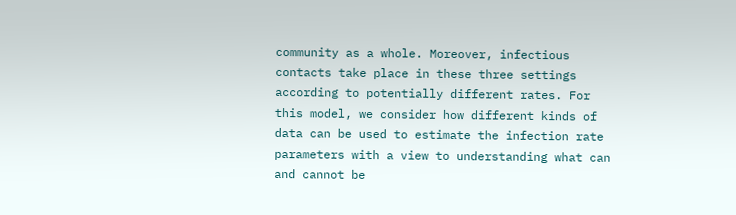community as a whole. Moreover, infectious contacts take place in these three settings according to potentially different rates. For this model, we consider how different kinds of data can be used to estimate the infection rate parameters with a view to understanding what can and cannot be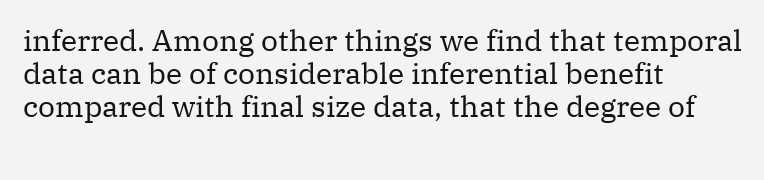inferred. Among other things we find that temporal data can be of considerable inferential benefit compared with final size data, that the degree of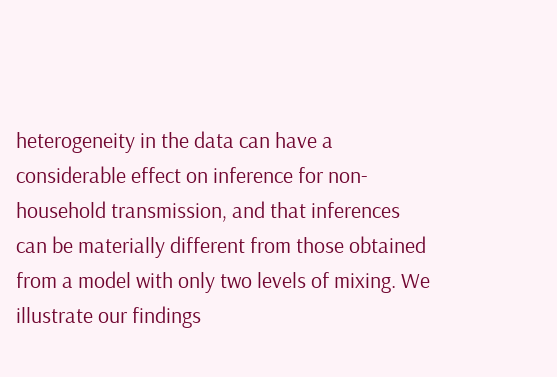heterogeneity in the data can have a considerable effect on inference for non-household transmission, and that inferences can be materially different from those obtained from a model with only two levels of mixing. We illustrate our findings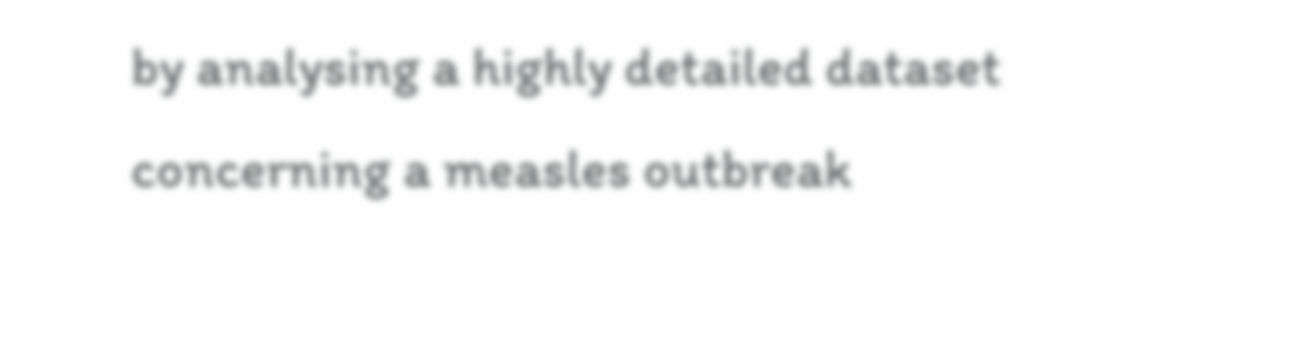by analysing a highly detailed dataset concerning a measles outbreak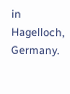in Hagelloch, Germany.